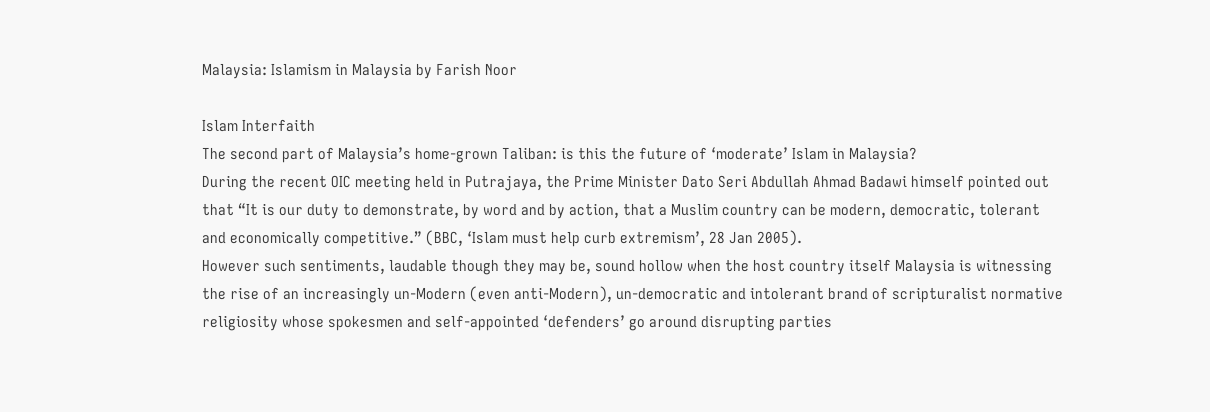Malaysia: Islamism in Malaysia by Farish Noor

Islam Interfaith
The second part of Malaysia’s home-grown Taliban: is this the future of ‘moderate’ Islam in Malaysia?
During the recent OIC meeting held in Putrajaya, the Prime Minister Dato Seri Abdullah Ahmad Badawi himself pointed out that “It is our duty to demonstrate, by word and by action, that a Muslim country can be modern, democratic, tolerant and economically competitive.” (BBC, ‘Islam must help curb extremism’, 28 Jan 2005).
However such sentiments, laudable though they may be, sound hollow when the host country itself Malaysia is witnessing the rise of an increasingly un-Modern (even anti-Modern), un-democratic and intolerant brand of scripturalist normative religiosity whose spokesmen and self-appointed ‘defenders’ go around disrupting parties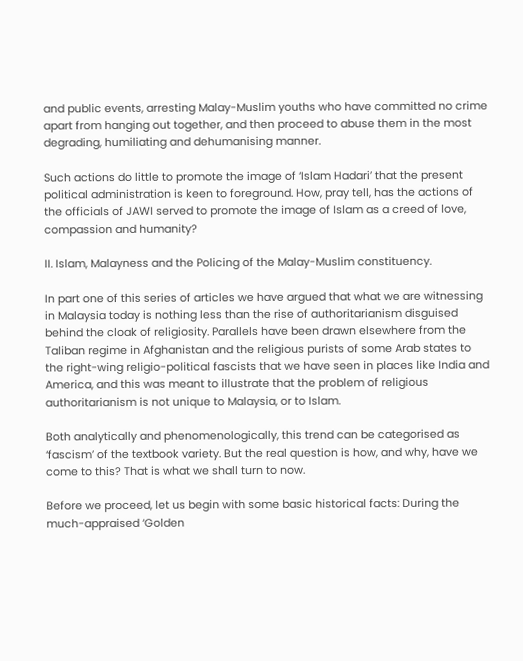and public events, arresting Malay-Muslim youths who have committed no crime apart from hanging out together, and then proceed to abuse them in the most degrading, humiliating and dehumanising manner.

Such actions do little to promote the image of ‘Islam Hadari’ that the present political administration is keen to foreground. How, pray tell, has the actions of the officials of JAWI served to promote the image of Islam as a creed of love, compassion and humanity?

II. Islam, Malayness and the Policing of the Malay-Muslim constituency.

In part one of this series of articles we have argued that what we are witnessing in Malaysia today is nothing less than the rise of authoritarianism disguised behind the cloak of religiosity. Parallels have been drawn elsewhere from the Taliban regime in Afghanistan and the religious purists of some Arab states to the right-wing religio-political fascists that we have seen in places like India and America, and this was meant to illustrate that the problem of religious authoritarianism is not unique to Malaysia, or to Islam.

Both analytically and phenomenologically, this trend can be categorised as ‘fascism’ of the textbook variety. But the real question is how, and why, have we come to this? That is what we shall turn to now.

Before we proceed, let us begin with some basic historical facts: During the much-appraised ‘Golden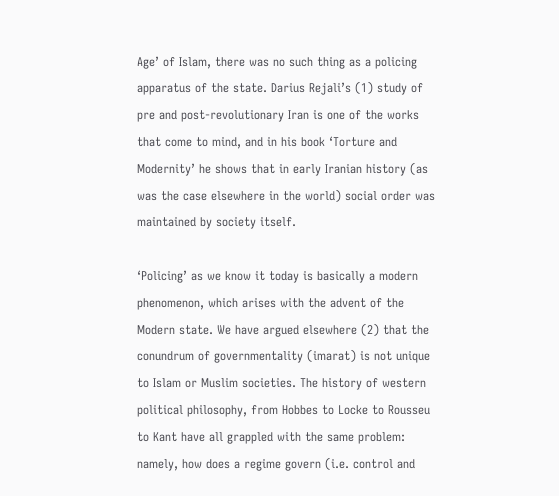Age’ of Islam, there was no such thing as a policing apparatus of the state. Darius Rejali’s (1) study of pre and post-revolutionary Iran is one of the works that come to mind, and in his book ‘Torture and Modernity’ he shows that in early Iranian history (as was the case elsewhere in the world) social order was maintained by society itself.

‘Policing’ as we know it today is basically a modern phenomenon, which arises with the advent of the Modern state. We have argued elsewhere (2) that the conundrum of governmentality (imarat) is not unique to Islam or Muslim societies. The history of western political philosophy, from Hobbes to Locke to Rousseu to Kant have all grappled with the same problem: namely, how does a regime govern (i.e. control and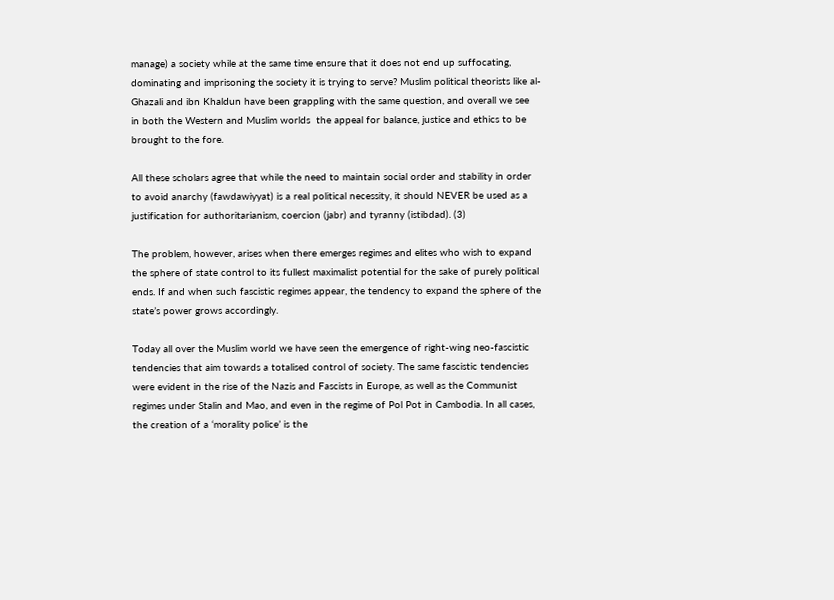manage) a society while at the same time ensure that it does not end up suffocating, dominating and imprisoning the society it is trying to serve? Muslim political theorists like al-Ghazali and ibn Khaldun have been grappling with the same question, and overall we see  in both the Western and Muslim worlds  the appeal for balance, justice and ethics to be brought to the fore.

All these scholars agree that while the need to maintain social order and stability in order to avoid anarchy (fawdawiyyat) is a real political necessity, it should NEVER be used as a justification for authoritarianism, coercion (jabr) and tyranny (istibdad). (3)

The problem, however, arises when there emerges regimes and elites who wish to expand the sphere of state control to its fullest maximalist potential for the sake of purely political ends. If and when such fascistic regimes appear, the tendency to expand the sphere of the state’s power grows accordingly.

Today all over the Muslim world we have seen the emergence of right-wing neo-fascistic tendencies that aim towards a totalised control of society. The same fascistic tendencies were evident in the rise of the Nazis and Fascists in Europe, as well as the Communist regimes under Stalin and Mao, and even in the regime of Pol Pot in Cambodia. In all cases, the creation of a ‘morality police’ is the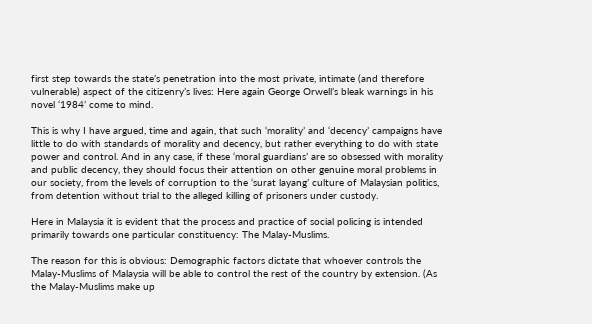first step towards the state’s penetration into the most private, intimate (and therefore vulnerable) aspect of the citizenry’s lives: Here again George Orwell’s bleak warnings in his novel ‘1984’ come to mind.

This is why I have argued, time and again, that such ‘morality’ and ‘decency’ campaigns have little to do with standards of morality and decency, but rather everything to do with state power and control. And in any case, if these ‘moral guardians’ are so obsessed with morality and public decency, they should focus their attention on other genuine moral problems in our society, from the levels of corruption to the ‘surat layang’ culture of Malaysian politics, from detention without trial to the alleged killing of prisoners under custody.

Here in Malaysia it is evident that the process and practice of social policing is intended primarily towards one particular constituency: The Malay-Muslims.

The reason for this is obvious: Demographic factors dictate that whoever controls the Malay-Muslims of Malaysia will be able to control the rest of the country by extension. (As the Malay-Muslims make up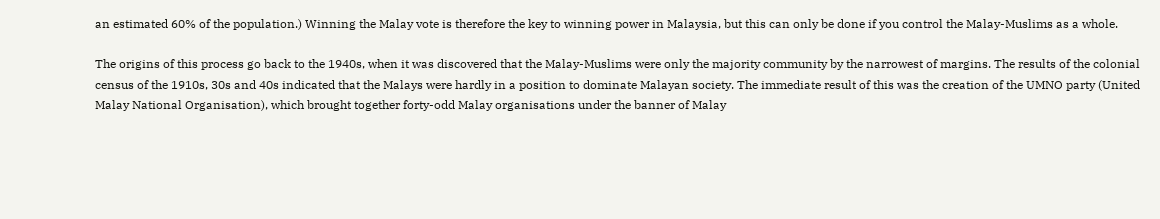an estimated 60% of the population.) Winning the Malay vote is therefore the key to winning power in Malaysia, but this can only be done if you control the Malay-Muslims as a whole.

The origins of this process go back to the 1940s, when it was discovered that the Malay-Muslims were only the majority community by the narrowest of margins. The results of the colonial census of the 1910s, 30s and 40s indicated that the Malays were hardly in a position to dominate Malayan society. The immediate result of this was the creation of the UMNO party (United Malay National Organisation), which brought together forty-odd Malay organisations under the banner of Malay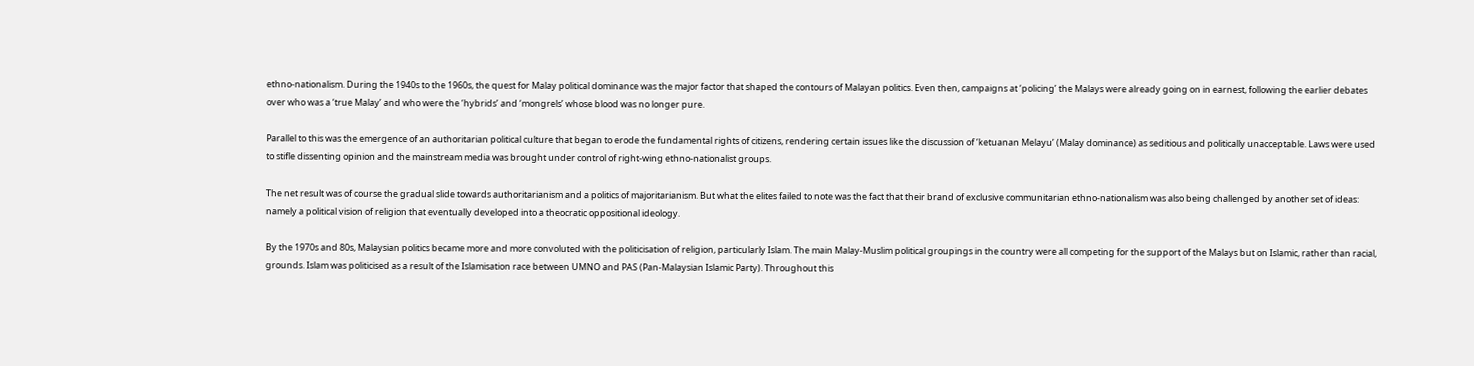ethno-nationalism. During the 1940s to the 1960s, the quest for Malay political dominance was the major factor that shaped the contours of Malayan politics. Even then, campaigns at ‘policing’ the Malays were already going on in earnest, following the earlier debates over who was a ‘true Malay’ and who were the ‘hybrids’ and ‘mongrels’ whose blood was no longer pure.

Parallel to this was the emergence of an authoritarian political culture that began to erode the fundamental rights of citizens, rendering certain issues like the discussion of ‘ketuanan Melayu’ (Malay dominance) as seditious and politically unacceptable. Laws were used to stifle dissenting opinion and the mainstream media was brought under control of right-wing ethno-nationalist groups.

The net result was of course the gradual slide towards authoritarianism and a politics of majoritarianism. But what the elites failed to note was the fact that their brand of exclusive communitarian ethno-nationalism was also being challenged by another set of ideas: namely a political vision of religion that eventually developed into a theocratic oppositional ideology.

By the 1970s and 80s, Malaysian politics became more and more convoluted with the politicisation of religion, particularly Islam. The main Malay-Muslim political groupings in the country were all competing for the support of the Malays but on Islamic, rather than racial, grounds. Islam was politicised as a result of the Islamisation race between UMNO and PAS (Pan-Malaysian Islamic Party). Throughout this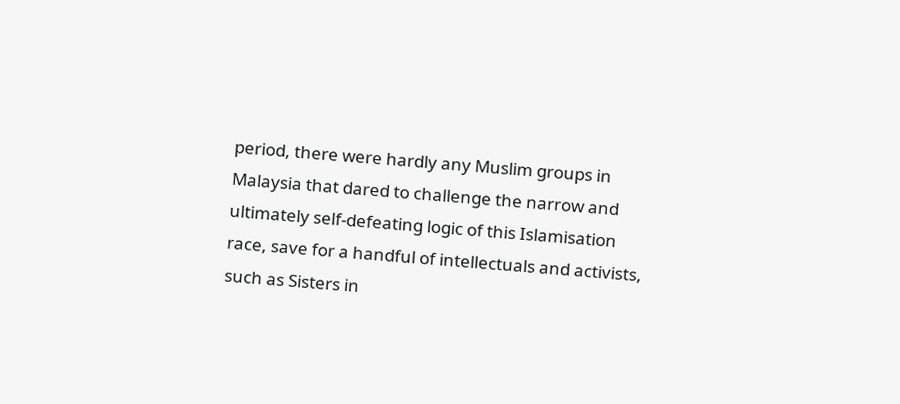period, there were hardly any Muslim groups in Malaysia that dared to challenge the narrow and ultimately self-defeating logic of this Islamisation race, save for a handful of intellectuals and activists, such as Sisters in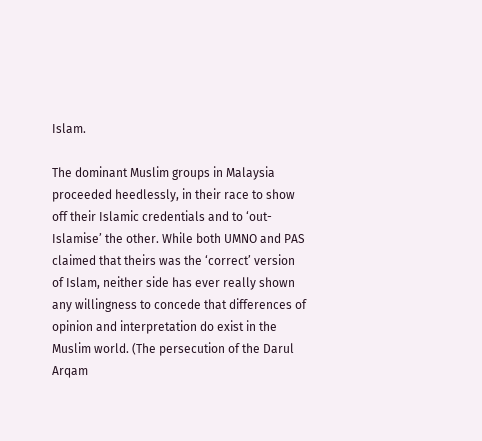Islam.

The dominant Muslim groups in Malaysia proceeded heedlessly, in their race to show off their Islamic credentials and to ‘out-Islamise’ the other. While both UMNO and PAS claimed that theirs was the ‘correct’ version of Islam, neither side has ever really shown any willingness to concede that differences of opinion and interpretation do exist in the Muslim world. (The persecution of the Darul Arqam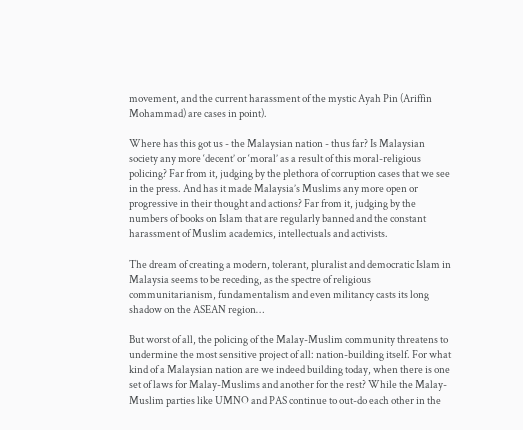movement, and the current harassment of the mystic Ayah Pin (Ariffin Mohammad) are cases in point).

Where has this got us - the Malaysian nation - thus far? Is Malaysian society any more ‘decent’ or ‘moral’ as a result of this moral-religious policing? Far from it, judging by the plethora of corruption cases that we see in the press. And has it made Malaysia’s Muslims any more open or progressive in their thought and actions? Far from it, judging by the numbers of books on Islam that are regularly banned and the constant harassment of Muslim academics, intellectuals and activists.

The dream of creating a modern, tolerant, pluralist and democratic Islam in Malaysia seems to be receding, as the spectre of religious communitarianism, fundamentalism and even militancy casts its long shadow on the ASEAN region…

But worst of all, the policing of the Malay-Muslim community threatens to undermine the most sensitive project of all: nation-building itself. For what kind of a Malaysian nation are we indeed building today, when there is one set of laws for Malay-Muslims and another for the rest? While the Malay-Muslim parties like UMNO and PAS continue to out-do each other in the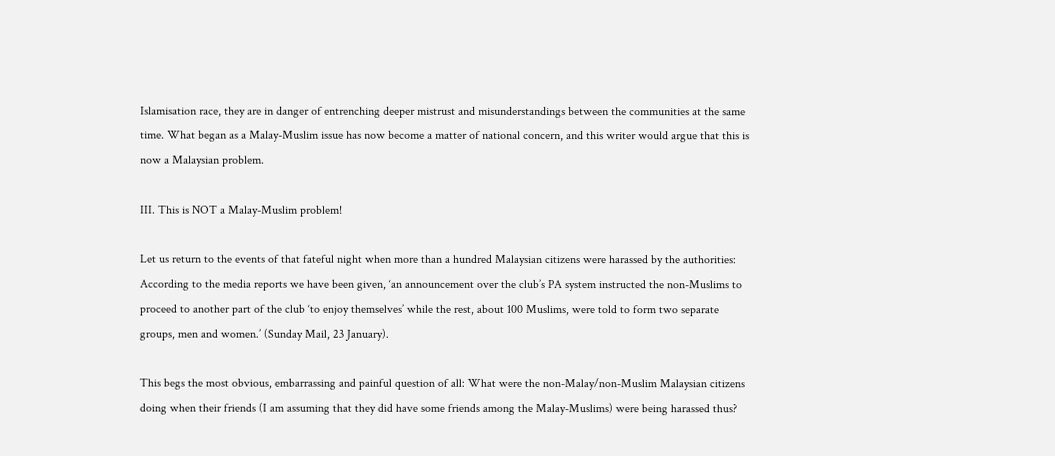Islamisation race, they are in danger of entrenching deeper mistrust and misunderstandings between the communities at the same time. What began as a Malay-Muslim issue has now become a matter of national concern, and this writer would argue that this is now a Malaysian problem.

III. This is NOT a Malay-Muslim problem!

Let us return to the events of that fateful night when more than a hundred Malaysian citizens were harassed by the authorities: According to the media reports we have been given, ‘an announcement over the club’s PA system instructed the non-Muslims to proceed to another part of the club ‘to enjoy themselves’ while the rest, about 100 Muslims, were told to form two separate groups, men and women.’ (Sunday Mail, 23 January).

This begs the most obvious, embarrassing and painful question of all: What were the non-Malay/non-Muslim Malaysian citizens doing when their friends (I am assuming that they did have some friends among the Malay-Muslims) were being harassed thus?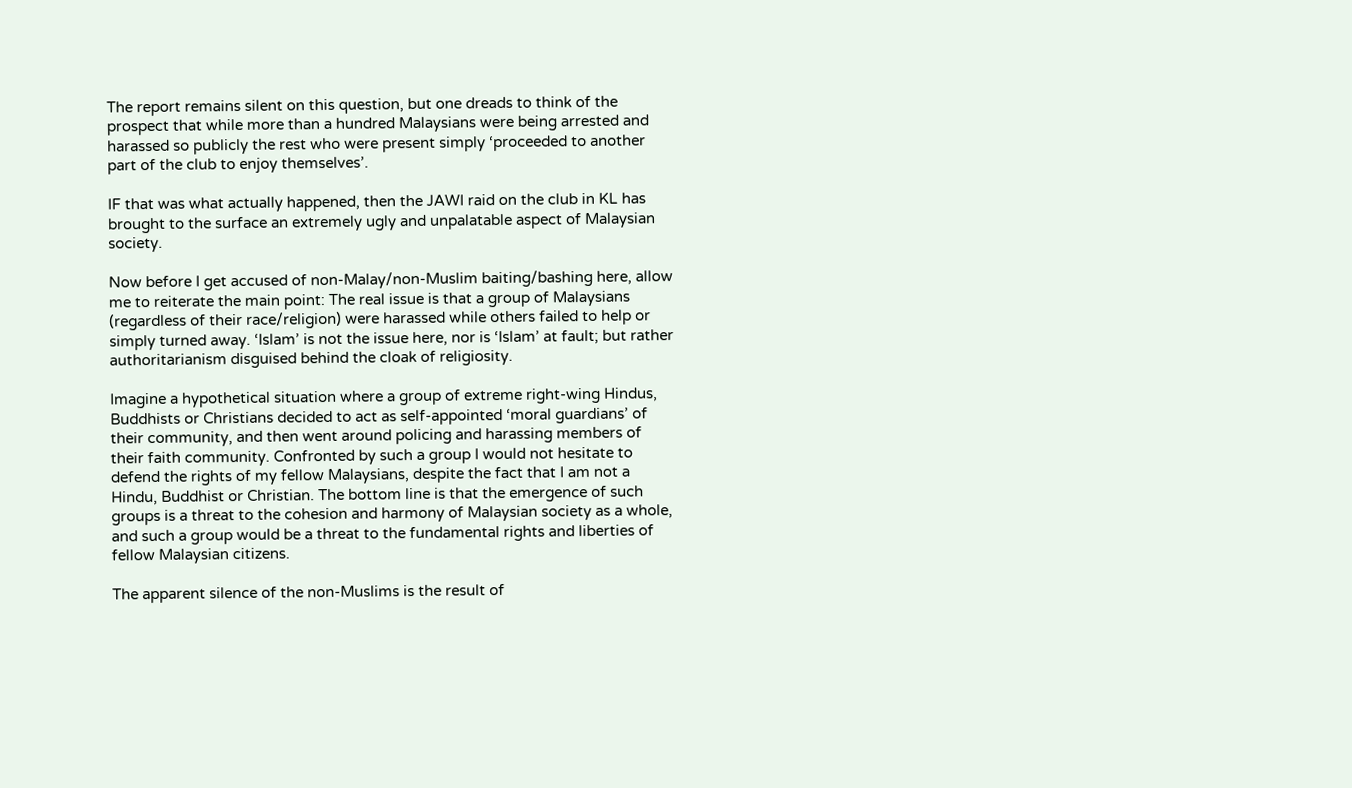The report remains silent on this question, but one dreads to think of the prospect that while more than a hundred Malaysians were being arrested and harassed so publicly the rest who were present simply ‘proceeded to another part of the club to enjoy themselves’.

IF that was what actually happened, then the JAWI raid on the club in KL has brought to the surface an extremely ugly and unpalatable aspect of Malaysian society.

Now before I get accused of non-Malay/non-Muslim baiting/bashing here, allow me to reiterate the main point: The real issue is that a group of Malaysians (regardless of their race/religion) were harassed while others failed to help or simply turned away. ‘Islam’ is not the issue here, nor is ‘Islam’ at fault; but rather authoritarianism disguised behind the cloak of religiosity.

Imagine a hypothetical situation where a group of extreme right-wing Hindus, Buddhists or Christians decided to act as self-appointed ‘moral guardians’ of their community, and then went around policing and harassing members of their faith community. Confronted by such a group I would not hesitate to defend the rights of my fellow Malaysians, despite the fact that I am not a Hindu, Buddhist or Christian. The bottom line is that the emergence of such groups is a threat to the cohesion and harmony of Malaysian society as a whole, and such a group would be a threat to the fundamental rights and liberties of fellow Malaysian citizens.

The apparent silence of the non-Muslims is the result of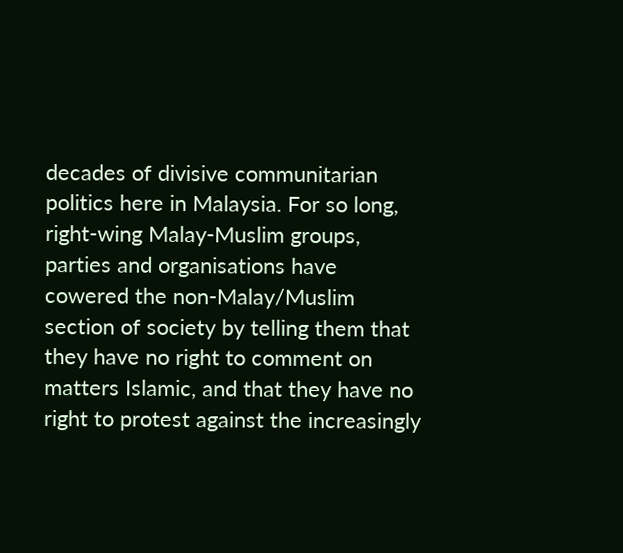decades of divisive communitarian politics here in Malaysia. For so long, right-wing Malay-Muslim groups, parties and organisations have cowered the non-Malay/Muslim section of society by telling them that they have no right to comment on matters Islamic, and that they have no right to protest against the increasingly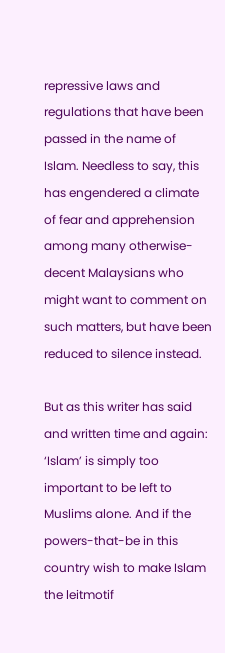repressive laws and regulations that have been passed in the name of Islam. Needless to say, this has engendered a climate of fear and apprehension among many otherwise-decent Malaysians who might want to comment on such matters, but have been reduced to silence instead.

But as this writer has said and written time and again: ‘Islam’ is simply too important to be left to Muslims alone. And if the powers-that-be in this country wish to make Islam the leitmotif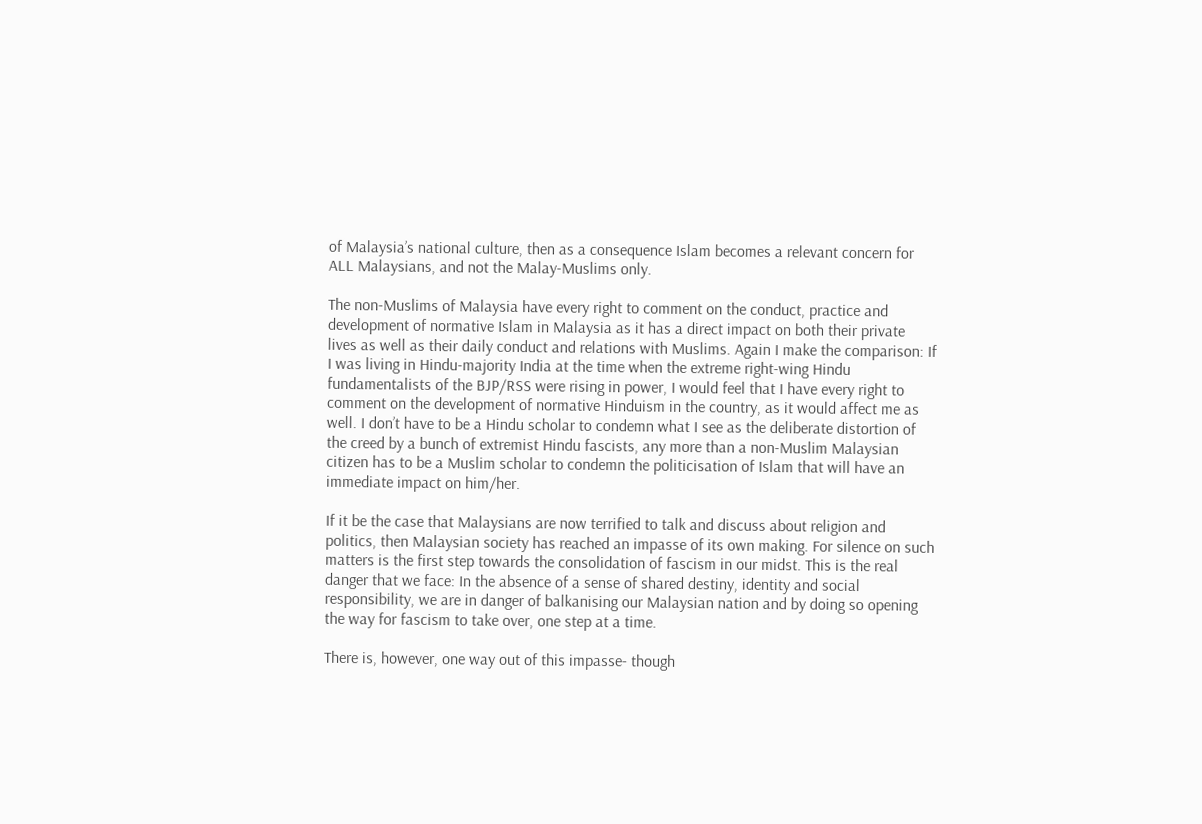of Malaysia’s national culture, then as a consequence Islam becomes a relevant concern for ALL Malaysians, and not the Malay-Muslims only.

The non-Muslims of Malaysia have every right to comment on the conduct, practice and development of normative Islam in Malaysia as it has a direct impact on both their private lives as well as their daily conduct and relations with Muslims. Again I make the comparison: If I was living in Hindu-majority India at the time when the extreme right-wing Hindu fundamentalists of the BJP/RSS were rising in power, I would feel that I have every right to comment on the development of normative Hinduism in the country, as it would affect me as well. I don’t have to be a Hindu scholar to condemn what I see as the deliberate distortion of the creed by a bunch of extremist Hindu fascists, any more than a non-Muslim Malaysian citizen has to be a Muslim scholar to condemn the politicisation of Islam that will have an immediate impact on him/her.

If it be the case that Malaysians are now terrified to talk and discuss about religion and politics, then Malaysian society has reached an impasse of its own making. For silence on such matters is the first step towards the consolidation of fascism in our midst. This is the real danger that we face: In the absence of a sense of shared destiny, identity and social responsibility, we are in danger of balkanising our Malaysian nation and by doing so opening the way for fascism to take over, one step at a time.

There is, however, one way out of this impasse- though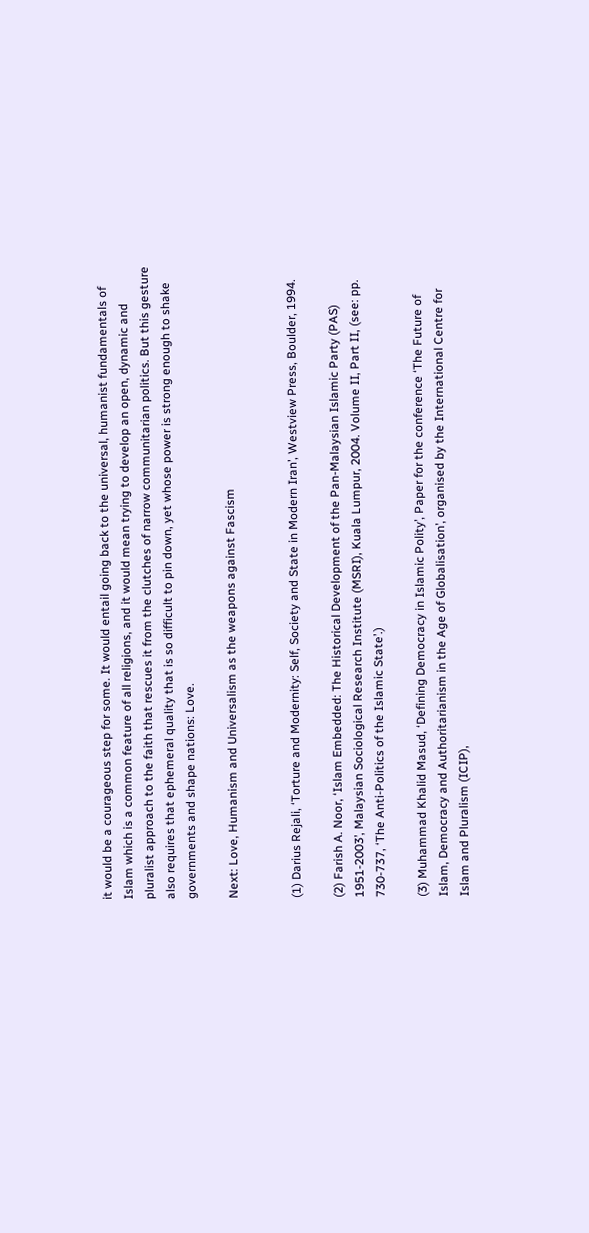it would be a courageous step for some. It would entail going back to the universal, humanist fundamentals of Islam which is a common feature of all religions, and it would mean trying to develop an open, dynamic and pluralist approach to the faith that rescues it from the clutches of narrow communitarian politics. But this gesture also requires that ephemeral quality that is so difficult to pin down, yet whose power is strong enough to shake governments and shape nations: Love.

Next: Love, Humanism and Universalism as the weapons against Fascism


(1) Darius Rejali, ‘Torture and Modernity: Self, Society and State in Modern Iran’, Westview Press, Boulder, 1994.

(2) Farish A. Noor, ‘Islam Embedded: The Historical Development of the Pan-Malaysian Islamic Party (PAS) 1951-2003’, Malaysian Sociological Research Institute (MSRI), Kuala Lumpur, 2004. Volume II, Part II, (see: pp. 730-737, ‘The Anti-Politics of the Islamic State’.)

(3) Muhammad Khalid Masud, ‘Defining Democracy in Islamic Polity’, Paper for the conference ‘The Future of Islam, Democracy and Authoritarianism in the Age of Globalisation’, organised by the International Centre for Islam and Pluralism (ICIP),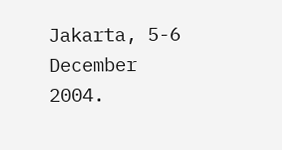Jakarta, 5-6 December 2004.